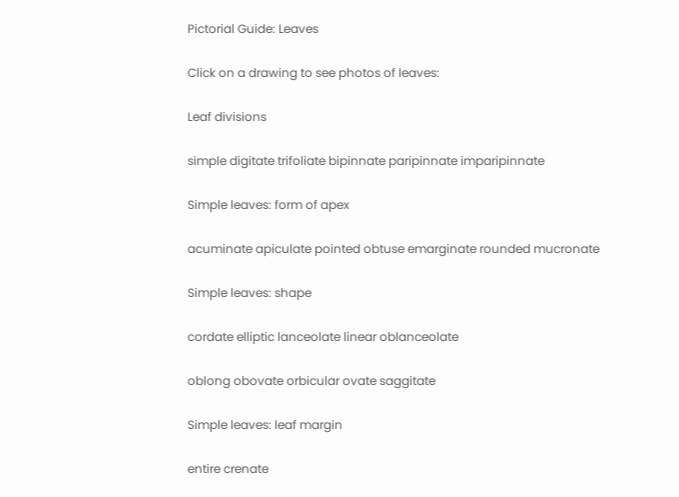Pictorial Guide: Leaves

Click on a drawing to see photos of leaves:

Leaf divisions

simple digitate trifoliate bipinnate paripinnate imparipinnate

Simple leaves: form of apex

acuminate apiculate pointed obtuse emarginate rounded mucronate

Simple leaves: shape

cordate elliptic lanceolate linear oblanceolate

oblong obovate orbicular ovate saggitate

Simple leaves: leaf margin

entire crenate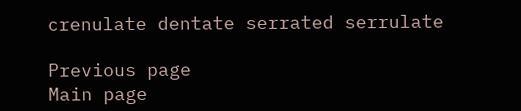crenulate dentate serrated serrulate

Previous page
Main page